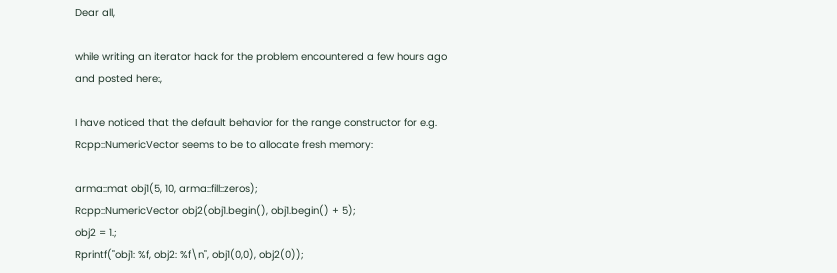Dear all,

while writing an iterator hack for the problem encountered a few hours ago
and posted here:,

I have noticed that the default behavior for the range constructor for e.g.
Rcpp::NumericVector seems to be to allocate fresh memory:

arma::mat obj1(5, 10, arma::fill::zeros);
Rcpp::NumericVector obj2(obj1.begin(), obj1.begin() + 5);
obj2 = 1.;
Rprintf("obj1: %f, obj2: %f\n", obj1(0,0), obj2(0));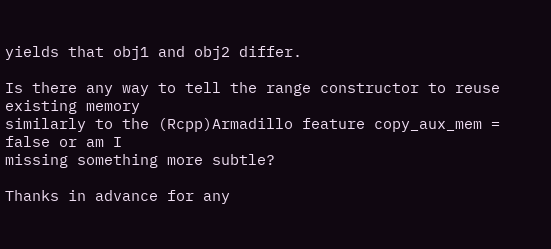yields that obj1 and obj2 differ.

Is there any way to tell the range constructor to reuse existing memory
similarly to the (Rcpp)Armadillo feature copy_aux_mem = false or am I
missing something more subtle?

Thanks in advance for any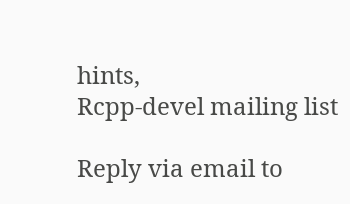hints,
Rcpp-devel mailing list

Reply via email to